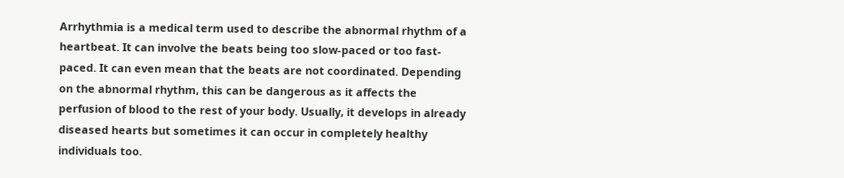Arrhythmia is a medical term used to describe the abnormal rhythm of a heartbeat. It can involve the beats being too slow-paced or too fast-paced. It can even mean that the beats are not coordinated. Depending on the abnormal rhythm, this can be dangerous as it affects the perfusion of blood to the rest of your body. Usually, it develops in already diseased hearts but sometimes it can occur in completely healthy individuals too.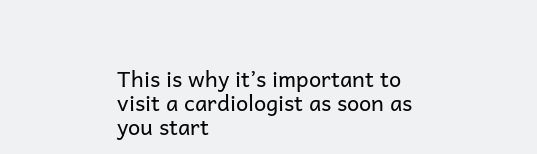This is why it’s important to visit a cardiologist as soon as you start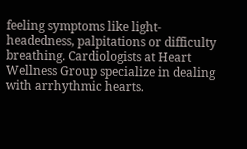feeling symptoms like light-headedness, palpitations or difficulty breathing. Cardiologists at Heart Wellness Group specialize in dealing with arrhythmic hearts.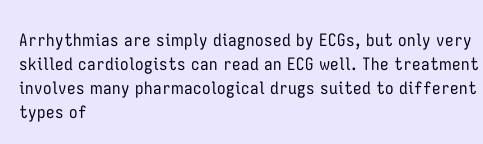Arrhythmias are simply diagnosed by ECGs, but only very skilled cardiologists can read an ECG well. The treatment involves many pharmacological drugs suited to different types of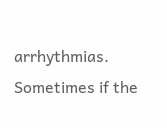arrhythmias. Sometimes if the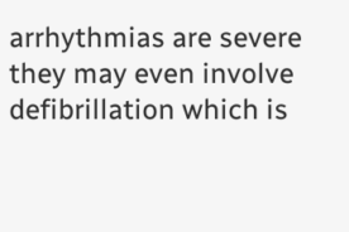arrhythmias are severe they may even involve defibrillation which is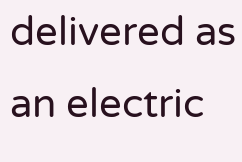delivered as an electric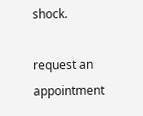shock.

request an appointment